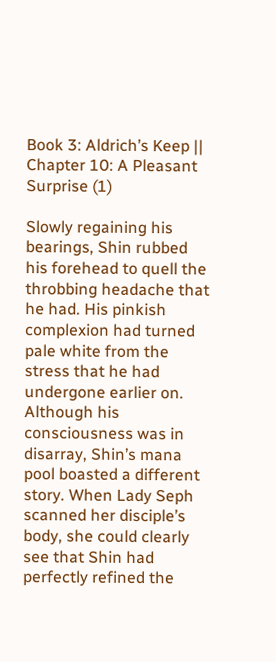Book 3: Aldrich’s Keep || Chapter 10: A Pleasant Surprise (1)

Slowly regaining his bearings, Shin rubbed his forehead to quell the throbbing headache that he had. His pinkish complexion had turned pale white from the stress that he had undergone earlier on. Although his consciousness was in disarray, Shin’s mana pool boasted a different story. When Lady Seph scanned her disciple’s body, she could clearly see that Shin had perfectly refined the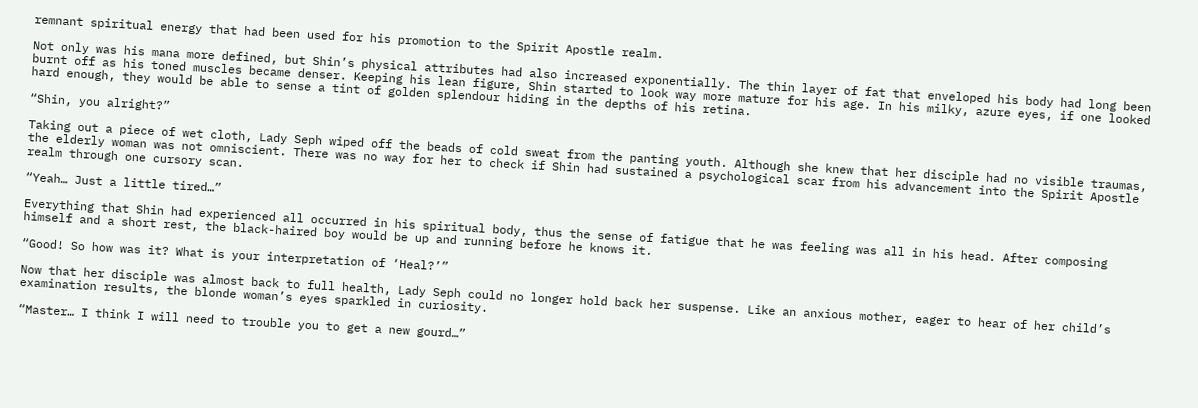remnant spiritual energy that had been used for his promotion to the Spirit Apostle realm.

Not only was his mana more defined, but Shin’s physical attributes had also increased exponentially. The thin layer of fat that enveloped his body had long been burnt off as his toned muscles became denser. Keeping his lean figure, Shin started to look way more mature for his age. In his milky, azure eyes, if one looked hard enough, they would be able to sense a tint of golden splendour hiding in the depths of his retina.

“Shin, you alright?”

Taking out a piece of wet cloth, Lady Seph wiped off the beads of cold sweat from the panting youth. Although she knew that her disciple had no visible traumas, the elderly woman was not omniscient. There was no way for her to check if Shin had sustained a psychological scar from his advancement into the Spirit Apostle realm through one cursory scan.

“Yeah… Just a little tired…”

Everything that Shin had experienced all occurred in his spiritual body, thus the sense of fatigue that he was feeling was all in his head. After composing himself and a short rest, the black-haired boy would be up and running before he knows it.

“Good! So how was it? What is your interpretation of ‘Heal?’”

Now that her disciple was almost back to full health, Lady Seph could no longer hold back her suspense. Like an anxious mother, eager to hear of her child’s examination results, the blonde woman’s eyes sparkled in curiosity.

“Master… I think I will need to trouble you to get a new gourd…”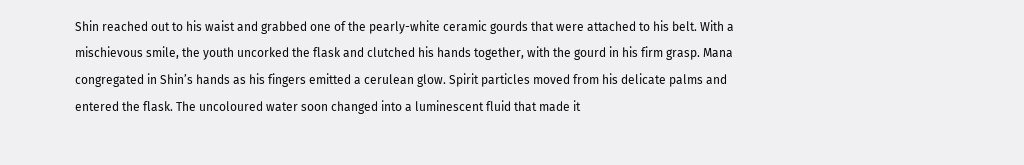Shin reached out to his waist and grabbed one of the pearly-white ceramic gourds that were attached to his belt. With a mischievous smile, the youth uncorked the flask and clutched his hands together, with the gourd in his firm grasp. Mana congregated in Shin’s hands as his fingers emitted a cerulean glow. Spirit particles moved from his delicate palms and entered the flask. The uncoloured water soon changed into a luminescent fluid that made it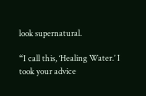look supernatural.

“I call this, ‘Healing Water.’ I took your advice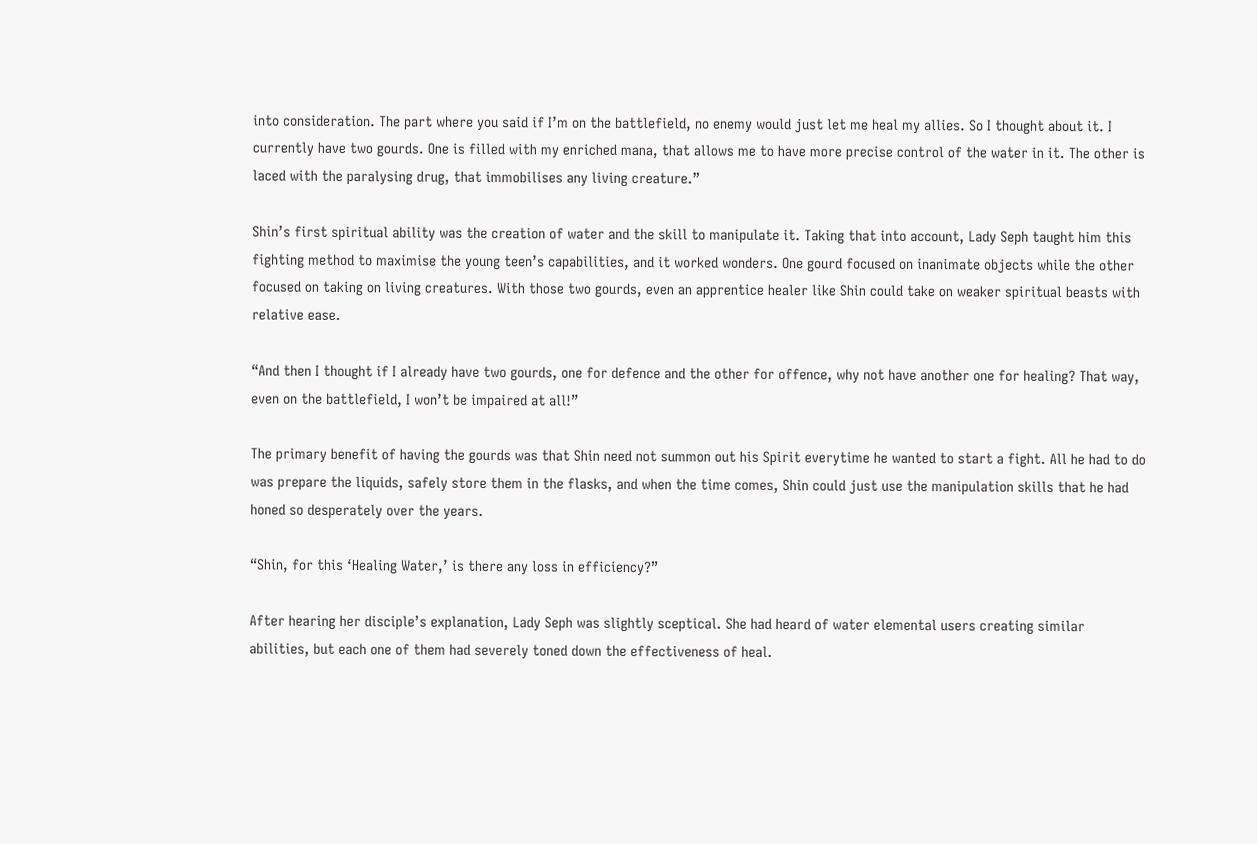into consideration. The part where you said if I’m on the battlefield, no enemy would just let me heal my allies. So I thought about it. I currently have two gourds. One is filled with my enriched mana, that allows me to have more precise control of the water in it. The other is laced with the paralysing drug, that immobilises any living creature.”

Shin’s first spiritual ability was the creation of water and the skill to manipulate it. Taking that into account, Lady Seph taught him this fighting method to maximise the young teen’s capabilities, and it worked wonders. One gourd focused on inanimate objects while the other focused on taking on living creatures. With those two gourds, even an apprentice healer like Shin could take on weaker spiritual beasts with relative ease.

“And then I thought if I already have two gourds, one for defence and the other for offence, why not have another one for healing? That way, even on the battlefield, I won’t be impaired at all!”

The primary benefit of having the gourds was that Shin need not summon out his Spirit everytime he wanted to start a fight. All he had to do was prepare the liquids, safely store them in the flasks, and when the time comes, Shin could just use the manipulation skills that he had honed so desperately over the years.

“Shin, for this ‘Healing Water,’ is there any loss in efficiency?”

After hearing her disciple’s explanation, Lady Seph was slightly sceptical. She had heard of water elemental users creating similar abilities, but each one of them had severely toned down the effectiveness of heal.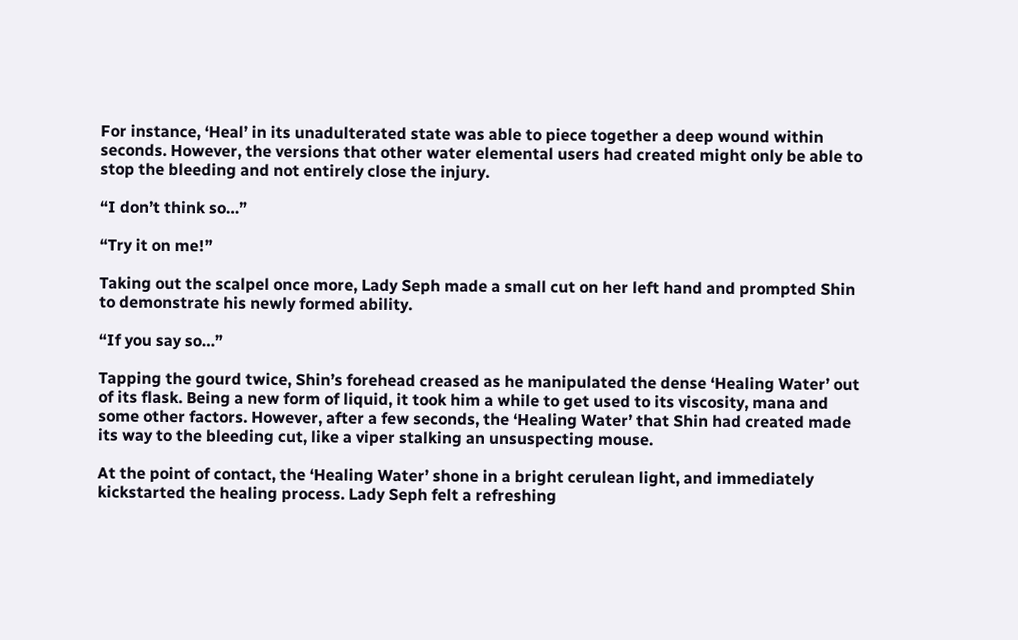For instance, ‘Heal’ in its unadulterated state was able to piece together a deep wound within seconds. However, the versions that other water elemental users had created might only be able to stop the bleeding and not entirely close the injury.

“I don’t think so…”

“Try it on me!”

Taking out the scalpel once more, Lady Seph made a small cut on her left hand and prompted Shin to demonstrate his newly formed ability.

“If you say so…”

Tapping the gourd twice, Shin’s forehead creased as he manipulated the dense ‘Healing Water’ out of its flask. Being a new form of liquid, it took him a while to get used to its viscosity, mana and some other factors. However, after a few seconds, the ‘Healing Water’ that Shin had created made its way to the bleeding cut, like a viper stalking an unsuspecting mouse.

At the point of contact, the ‘Healing Water’ shone in a bright cerulean light, and immediately kickstarted the healing process. Lady Seph felt a refreshing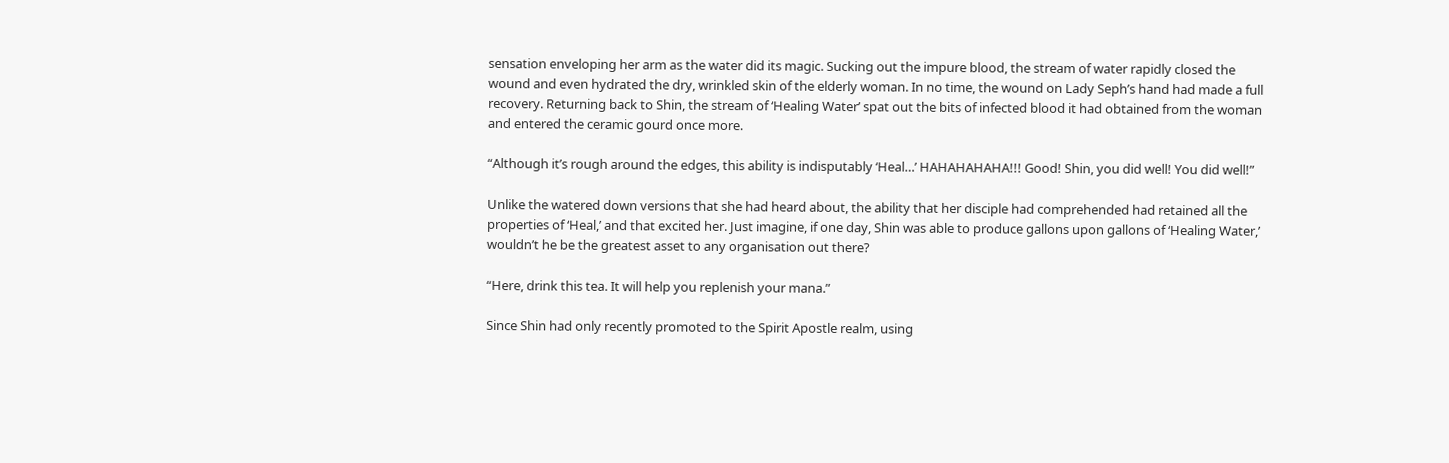sensation enveloping her arm as the water did its magic. Sucking out the impure blood, the stream of water rapidly closed the wound and even hydrated the dry, wrinkled skin of the elderly woman. In no time, the wound on Lady Seph’s hand had made a full recovery. Returning back to Shin, the stream of ‘Healing Water’ spat out the bits of infected blood it had obtained from the woman and entered the ceramic gourd once more.

“Although it’s rough around the edges, this ability is indisputably ‘Heal…’ HAHAHAHAHA!!! Good! Shin, you did well! You did well!”

Unlike the watered down versions that she had heard about, the ability that her disciple had comprehended had retained all the properties of ‘Heal,’ and that excited her. Just imagine, if one day, Shin was able to produce gallons upon gallons of ‘Healing Water,’ wouldn’t he be the greatest asset to any organisation out there?

“Here, drink this tea. It will help you replenish your mana.”

Since Shin had only recently promoted to the Spirit Apostle realm, using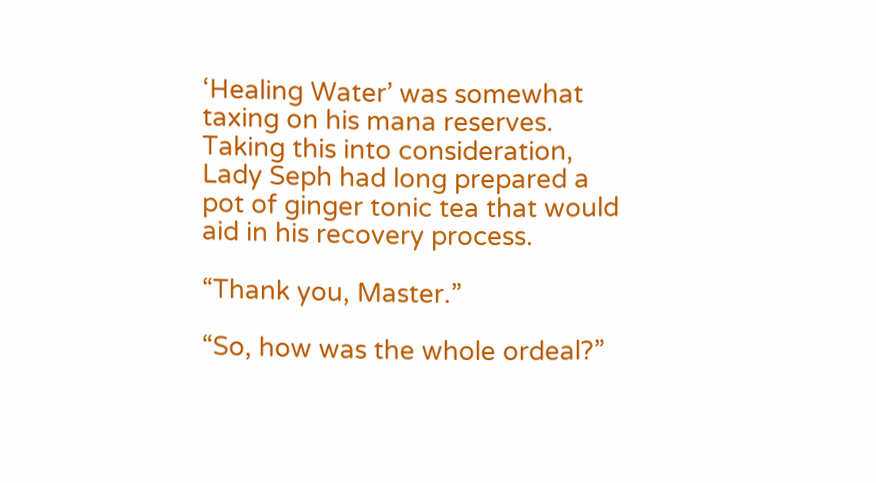‘Healing Water’ was somewhat taxing on his mana reserves. Taking this into consideration, Lady Seph had long prepared a pot of ginger tonic tea that would aid in his recovery process.

“Thank you, Master.”

“So, how was the whole ordeal?”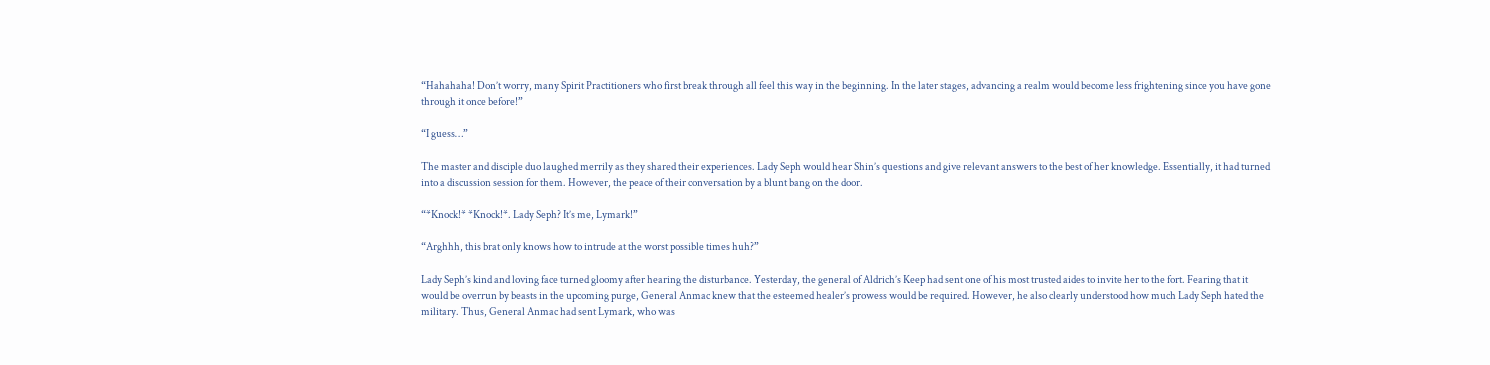“Hahahaha! Don’t worry, many Spirit Practitioners who first break through all feel this way in the beginning. In the later stages, advancing a realm would become less frightening since you have gone through it once before!”

“I guess…”

The master and disciple duo laughed merrily as they shared their experiences. Lady Seph would hear Shin’s questions and give relevant answers to the best of her knowledge. Essentially, it had turned into a discussion session for them. However, the peace of their conversation by a blunt bang on the door.

“*Knock!* *Knock!*. Lady Seph? It’s me, Lymark!”

“Arghhh, this brat only knows how to intrude at the worst possible times huh?”

Lady Seph’s kind and loving face turned gloomy after hearing the disturbance. Yesterday, the general of Aldrich’s Keep had sent one of his most trusted aides to invite her to the fort. Fearing that it would be overrun by beasts in the upcoming purge, General Anmac knew that the esteemed healer’s prowess would be required. However, he also clearly understood how much Lady Seph hated the military. Thus, General Anmac had sent Lymark, who was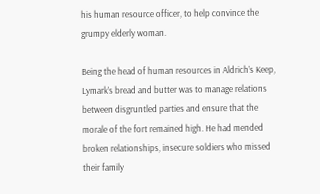his human resource officer, to help convince the grumpy elderly woman.

Being the head of human resources in Aldrich’s Keep, Lymark’s bread and butter was to manage relations between disgruntled parties and ensure that the morale of the fort remained high. He had mended broken relationships, insecure soldiers who missed their family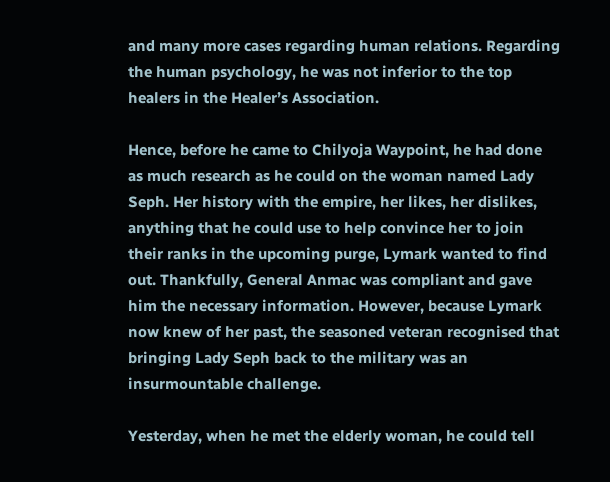and many more cases regarding human relations. Regarding the human psychology, he was not inferior to the top healers in the Healer’s Association.

Hence, before he came to Chilyoja Waypoint, he had done as much research as he could on the woman named Lady Seph. Her history with the empire, her likes, her dislikes, anything that he could use to help convince her to join their ranks in the upcoming purge, Lymark wanted to find out. Thankfully, General Anmac was compliant and gave him the necessary information. However, because Lymark now knew of her past, the seasoned veteran recognised that bringing Lady Seph back to the military was an insurmountable challenge.

Yesterday, when he met the elderly woman, he could tell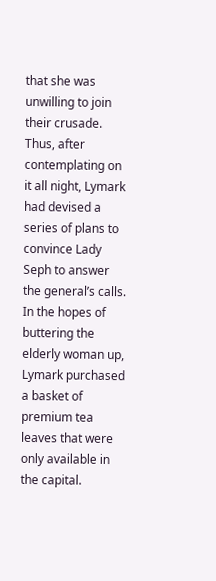that she was unwilling to join their crusade. Thus, after contemplating on it all night, Lymark had devised a series of plans to convince Lady Seph to answer the general’s calls. In the hopes of buttering the elderly woman up, Lymark purchased a basket of premium tea leaves that were only available in the capital.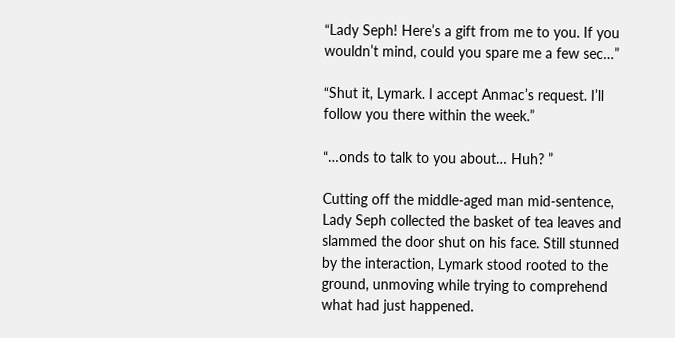“Lady Seph! Here’s a gift from me to you. If you wouldn’t mind, could you spare me a few sec…”

“Shut it, Lymark. I accept Anmac’s request. I’ll follow you there within the week.”

“…onds to talk to you about… Huh? ”

Cutting off the middle-aged man mid-sentence, Lady Seph collected the basket of tea leaves and slammed the door shut on his face. Still stunned by the interaction, Lymark stood rooted to the ground, unmoving while trying to comprehend what had just happened.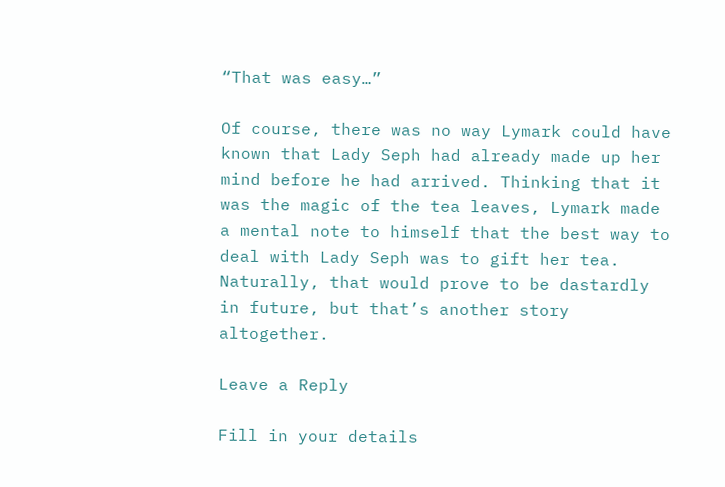“That was easy…”

Of course, there was no way Lymark could have known that Lady Seph had already made up her mind before he had arrived. Thinking that it was the magic of the tea leaves, Lymark made a mental note to himself that the best way to deal with Lady Seph was to gift her tea. Naturally, that would prove to be dastardly in future, but that’s another story altogether.

Leave a Reply

Fill in your details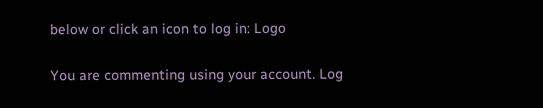below or click an icon to log in: Logo

You are commenting using your account. Log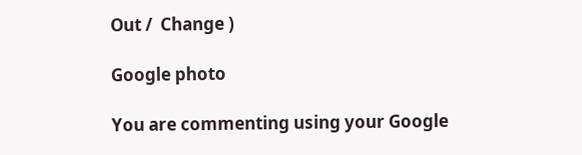Out /  Change )

Google photo

You are commenting using your Google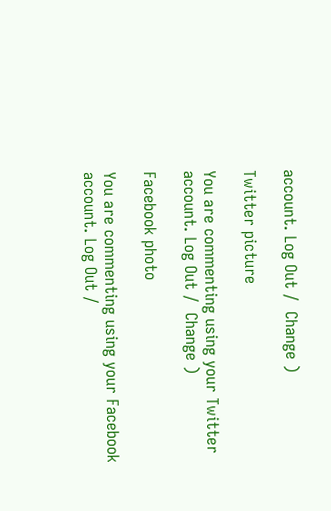account. Log Out /  Change )

Twitter picture

You are commenting using your Twitter account. Log Out /  Change )

Facebook photo

You are commenting using your Facebook account. Log Out /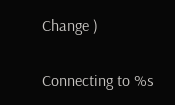Change )

Connecting to %s